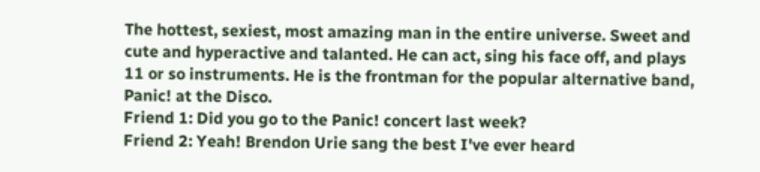The hottest, sexiest, most amazing man in the entire universe. Sweet and cute and hyperactive and talanted. He can act, sing his face off, and plays 11 or so instruments. He is the frontman for the popular alternative band, Panic! at the Disco.
Friend 1: Did you go to the Panic! concert last week?
Friend 2: Yeah! Brendon Urie sang the best I've ever heard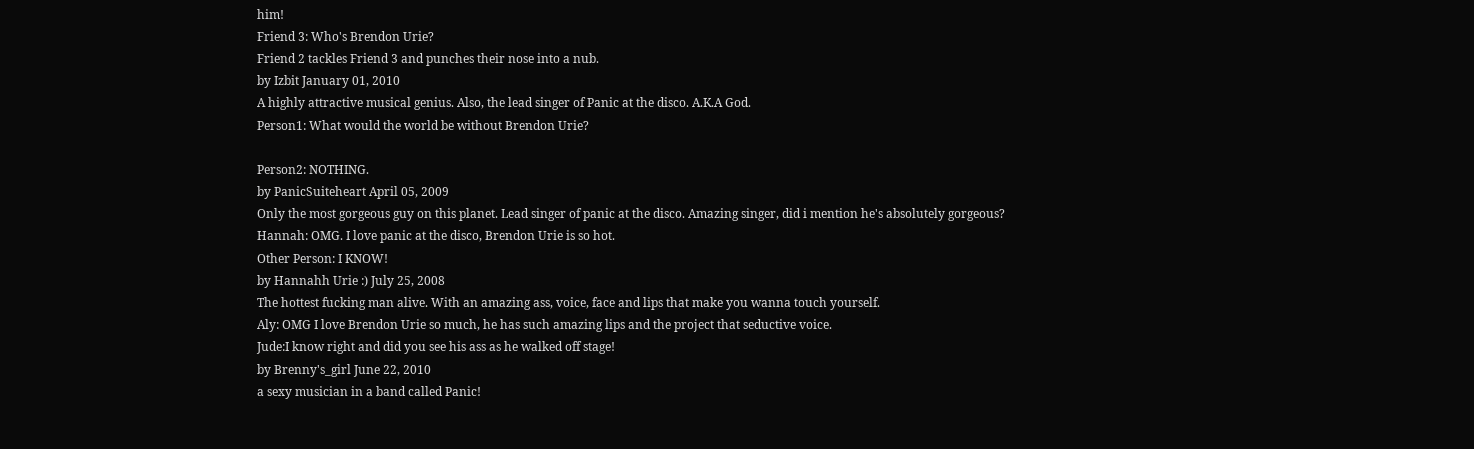him!
Friend 3: Who's Brendon Urie?
Friend 2 tackles Friend 3 and punches their nose into a nub.
by Izbit January 01, 2010
A highly attractive musical genius. Also, the lead singer of Panic at the disco. A.K.A God.
Person1: What would the world be without Brendon Urie?

Person2: NOTHING.
by PanicSuiteheart April 05, 2009
Only the most gorgeous guy on this planet. Lead singer of panic at the disco. Amazing singer, did i mention he's absolutely gorgeous?
Hannah: OMG. I love panic at the disco, Brendon Urie is so hot.
Other Person: I KNOW!
by Hannahh Urie :) July 25, 2008
The hottest fucking man alive. With an amazing ass, voice, face and lips that make you wanna touch yourself.
Aly: OMG I love Brendon Urie so much, he has such amazing lips and the project that seductive voice.
Jude:I know right and did you see his ass as he walked off stage!
by Brenny's_girl June 22, 2010
a sexy musician in a band called Panic!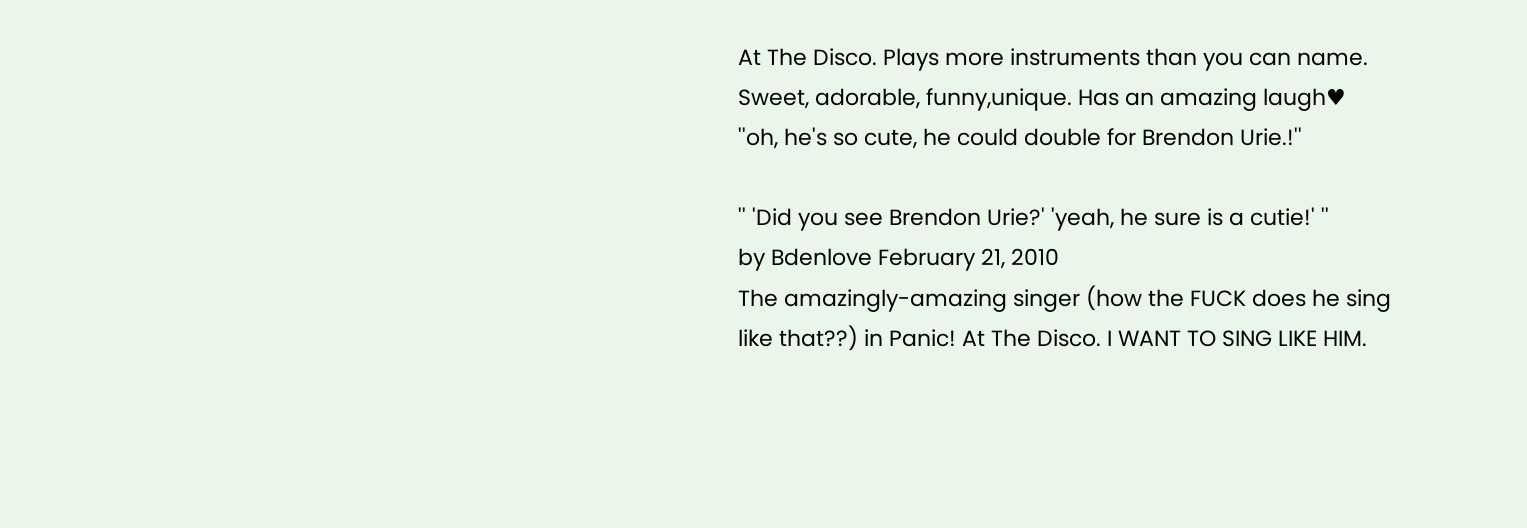At The Disco. Plays more instruments than you can name. Sweet, adorable, funny,unique. Has an amazing laugh♥
''oh, he's so cute, he could double for Brendon Urie.!''

'' 'Did you see Brendon Urie?' 'yeah, he sure is a cutie!' ''
by Bdenlove February 21, 2010
The amazingly-amazing singer (how the FUCK does he sing like that??) in Panic! At The Disco. I WANT TO SING LIKE HIM.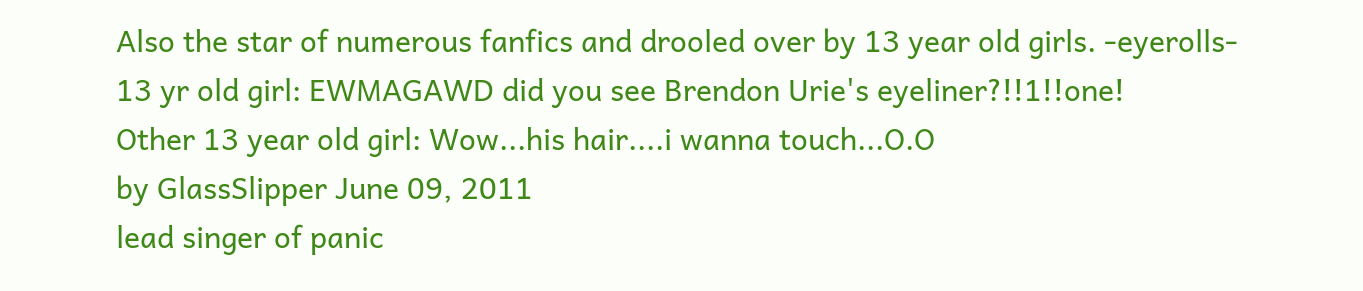Also the star of numerous fanfics and drooled over by 13 year old girls. -eyerolls-
13 yr old girl: EWMAGAWD did you see Brendon Urie's eyeliner?!!1!!one!
Other 13 year old girl: Wow...his hair....i wanna touch...O.O
by GlassSlipper June 09, 2011
lead singer of panic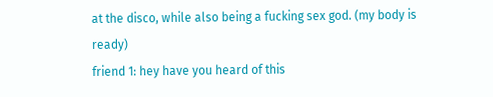at the disco, while also being a fucking sex god. (my body is ready)
friend 1: hey have you heard of this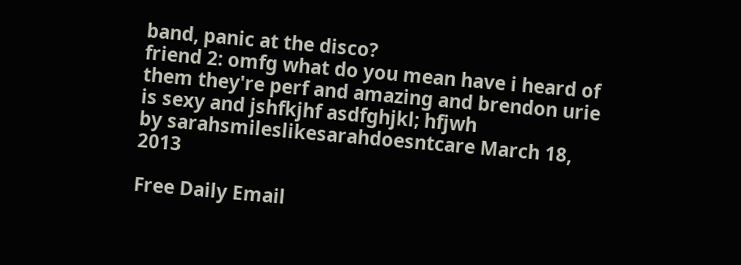band, panic at the disco?
friend 2: omfg what do you mean have i heard of them they're perf and amazing and brendon urie is sexy and jshfkjhf asdfghjkl; hfjwh
by sarahsmileslikesarahdoesntcare March 18, 2013

Free Daily Email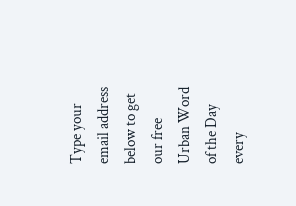Type your email address below to get our free Urban Word of the Day every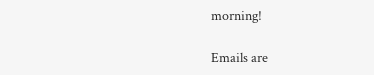morning!

Emails are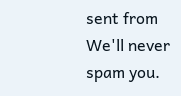sent from We'll never spam you.